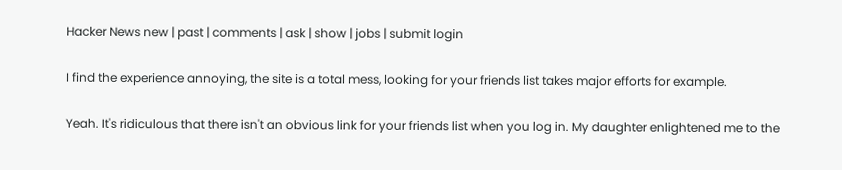Hacker News new | past | comments | ask | show | jobs | submit login

I find the experience annoying, the site is a total mess, looking for your friends list takes major efforts for example.

Yeah. It's ridiculous that there isn't an obvious link for your friends list when you log in. My daughter enlightened me to the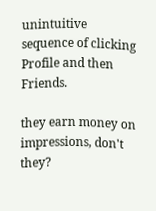unintuitive sequence of clicking Profile and then Friends.

they earn money on impressions, don't they?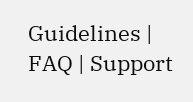Guidelines | FAQ | Support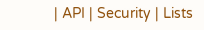| API | Security | Lists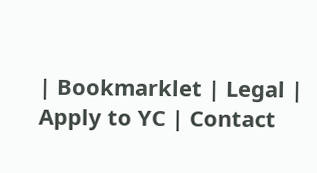| Bookmarklet | Legal | Apply to YC | Contact